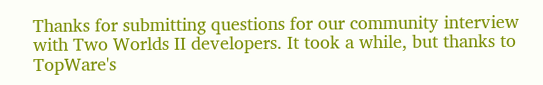Thanks for submitting questions for our community interview with Two Worlds II developers. It took a while, but thanks to TopWare's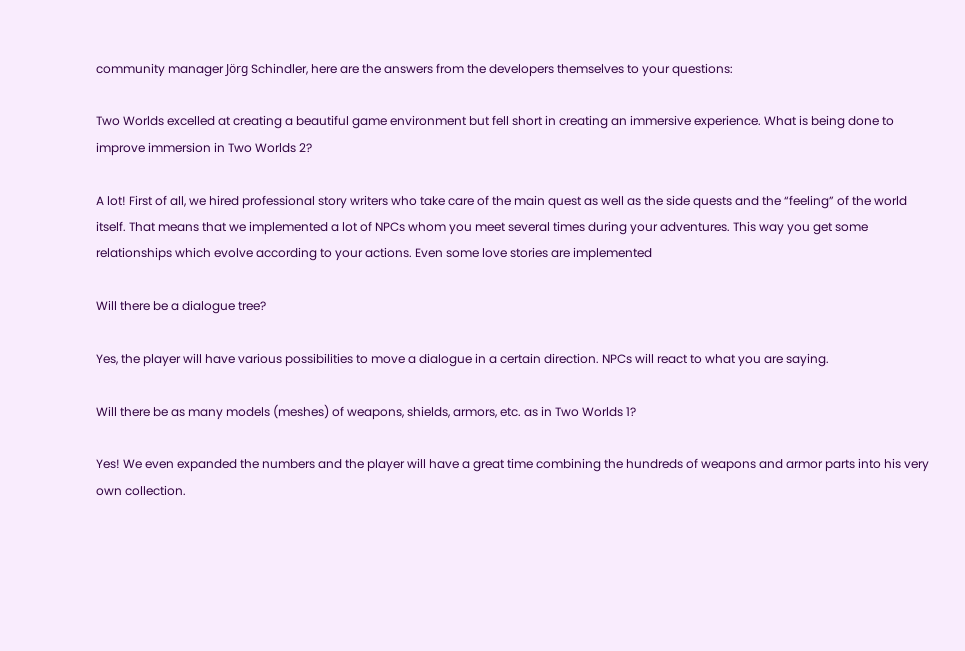community manager Jörg Schindler, here are the answers from the developers themselves to your questions:

Two Worlds excelled at creating a beautiful game environment but fell short in creating an immersive experience. What is being done to improve immersion in Two Worlds 2?

A lot! First of all, we hired professional story writers who take care of the main quest as well as the side quests and the “feeling” of the world itself. That means that we implemented a lot of NPCs whom you meet several times during your adventures. This way you get some relationships which evolve according to your actions. Even some love stories are implemented

Will there be a dialogue tree?

Yes, the player will have various possibilities to move a dialogue in a certain direction. NPCs will react to what you are saying.

Will there be as many models (meshes) of weapons, shields, armors, etc. as in Two Worlds 1?

Yes! We even expanded the numbers and the player will have a great time combining the hundreds of weapons and armor parts into his very own collection.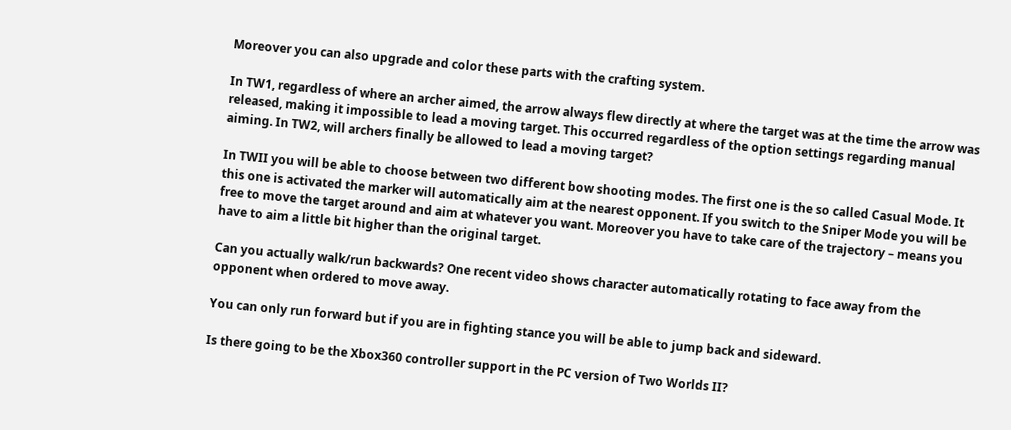Moreover you can also upgrade and color these parts with the crafting system.

In TW1, regardless of where an archer aimed, the arrow always flew directly at where the target was at the time the arrow was released, making it impossible to lead a moving target. This occurred regardless of the option settings regarding manual aiming. In TW2, will archers finally be allowed to lead a moving target?

In TWII you will be able to choose between two different bow shooting modes. The first one is the so called Casual Mode. It this one is activated the marker will automatically aim at the nearest opponent. If you switch to the Sniper Mode you will be free to move the target around and aim at whatever you want. Moreover you have to take care of the trajectory – means you have to aim a little bit higher than the original target.

Can you actually walk/run backwards? One recent video shows character automatically rotating to face away from the opponent when ordered to move away.

You can only run forward but if you are in fighting stance you will be able to jump back and sideward.

Is there going to be the Xbox360 controller support in the PC version of Two Worlds II?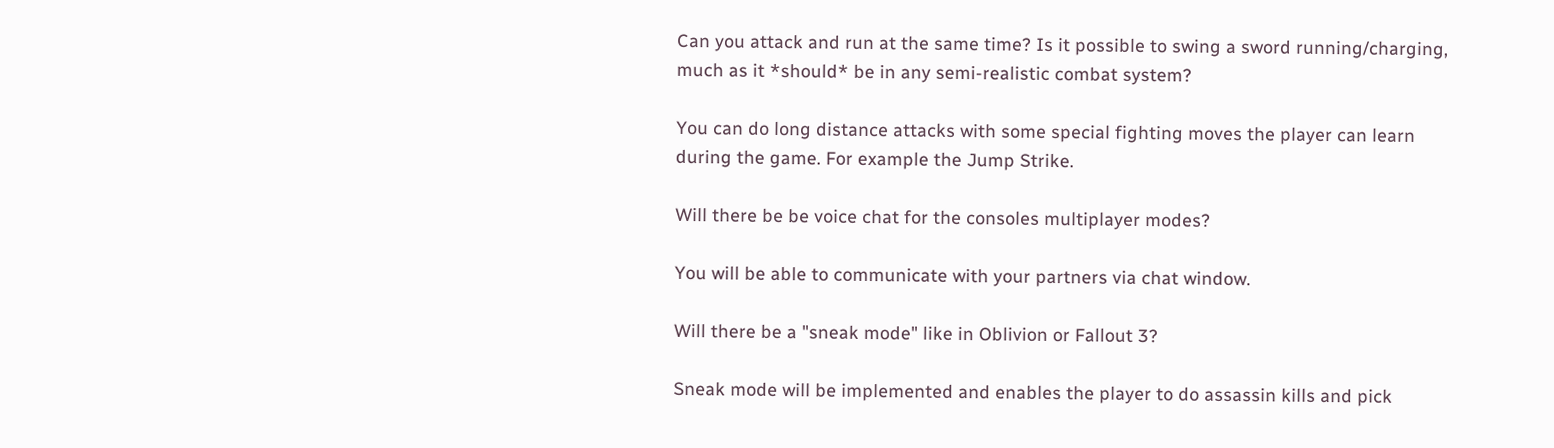Can you attack and run at the same time? Is it possible to swing a sword running/charging, much as it *should* be in any semi-realistic combat system?

You can do long distance attacks with some special fighting moves the player can learn during the game. For example the Jump Strike.

Will there be be voice chat for the consoles multiplayer modes?

You will be able to communicate with your partners via chat window.

Will there be a "sneak mode" like in Oblivion or Fallout 3?

Sneak mode will be implemented and enables the player to do assassin kills and pick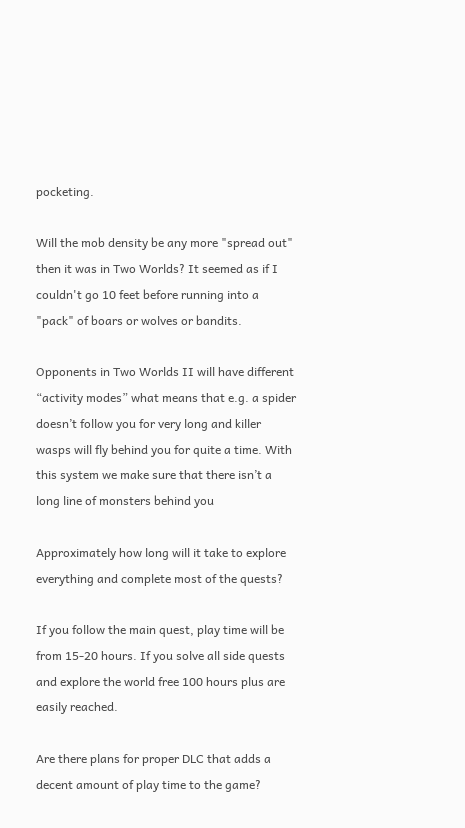pocketing.

Will the mob density be any more "spread out" then it was in Two Worlds? It seemed as if I couldn't go 10 feet before running into a "pack" of boars or wolves or bandits.

Opponents in Two Worlds II will have different “activity modes” what means that e.g. a spider doesn’t follow you for very long and killer wasps will fly behind you for quite a time. With this system we make sure that there isn’t a long line of monsters behind you

Approximately how long will it take to explore everything and complete most of the quests?

If you follow the main quest, play time will be from 15-20 hours. If you solve all side quests and explore the world free 100 hours plus are easily reached.

Are there plans for proper DLC that adds a decent amount of play time to the game?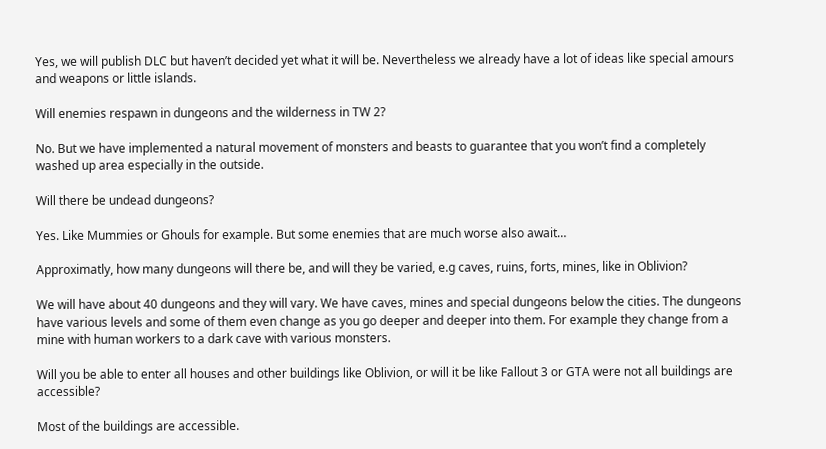Yes, we will publish DLC but haven’t decided yet what it will be. Nevertheless we already have a lot of ideas like special amours and weapons or little islands.

Will enemies respawn in dungeons and the wilderness in TW 2?

No. But we have implemented a natural movement of monsters and beasts to guarantee that you won’t find a completely washed up area especially in the outside.

Will there be undead dungeons?

Yes. Like Mummies or Ghouls for example. But some enemies that are much worse also await…

Approximatly, how many dungeons will there be, and will they be varied, e.g caves, ruins, forts, mines, like in Oblivion?

We will have about 40 dungeons and they will vary. We have caves, mines and special dungeons below the cities. The dungeons have various levels and some of them even change as you go deeper and deeper into them. For example they change from a mine with human workers to a dark cave with various monsters.

Will you be able to enter all houses and other buildings like Oblivion, or will it be like Fallout 3 or GTA were not all buildings are accessible?

Most of the buildings are accessible.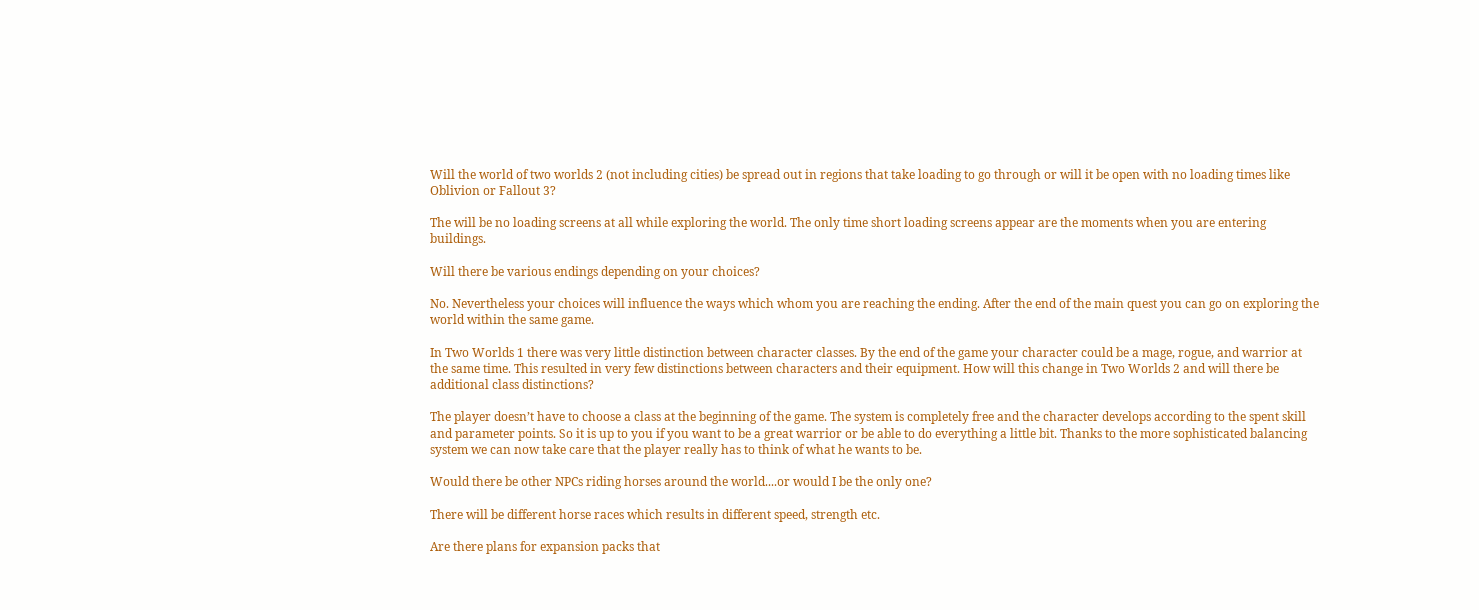Will the world of two worlds 2 (not including cities) be spread out in regions that take loading to go through or will it be open with no loading times like Oblivion or Fallout 3?

The will be no loading screens at all while exploring the world. The only time short loading screens appear are the moments when you are entering buildings.

Will there be various endings depending on your choices?

No. Nevertheless your choices will influence the ways which whom you are reaching the ending. After the end of the main quest you can go on exploring the world within the same game.

In Two Worlds 1 there was very little distinction between character classes. By the end of the game your character could be a mage, rogue, and warrior at the same time. This resulted in very few distinctions between characters and their equipment. How will this change in Two Worlds 2 and will there be additional class distinctions?

The player doesn’t have to choose a class at the beginning of the game. The system is completely free and the character develops according to the spent skill and parameter points. So it is up to you if you want to be a great warrior or be able to do everything a little bit. Thanks to the more sophisticated balancing system we can now take care that the player really has to think of what he wants to be.

Would there be other NPCs riding horses around the world....or would I be the only one?

There will be different horse races which results in different speed, strength etc.

Are there plans for expansion packs that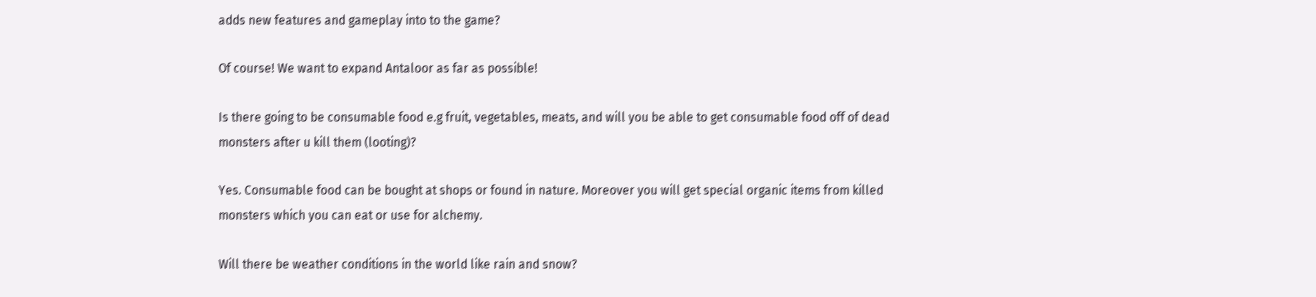adds new features and gameplay into to the game?

Of course! We want to expand Antaloor as far as possible!

Is there going to be consumable food e.g fruit, vegetables, meats, and will you be able to get consumable food off of dead monsters after u kill them (looting)?

Yes. Consumable food can be bought at shops or found in nature. Moreover you will get special organic items from killed monsters which you can eat or use for alchemy.

Will there be weather conditions in the world like rain and snow?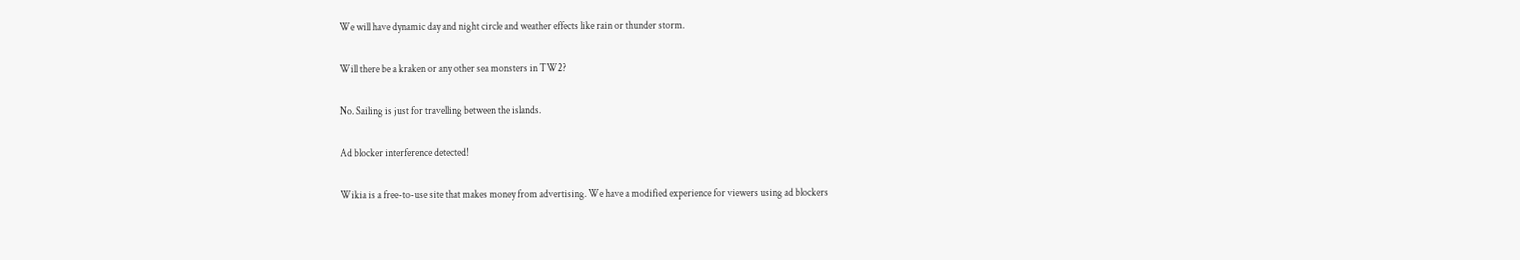We will have dynamic day and night circle and weather effects like rain or thunder storm.

Will there be a kraken or any other sea monsters in TW2?

No. Sailing is just for travelling between the islands.

Ad blocker interference detected!

Wikia is a free-to-use site that makes money from advertising. We have a modified experience for viewers using ad blockers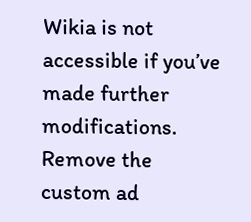Wikia is not accessible if you’ve made further modifications. Remove the custom ad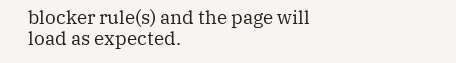blocker rule(s) and the page will load as expected.